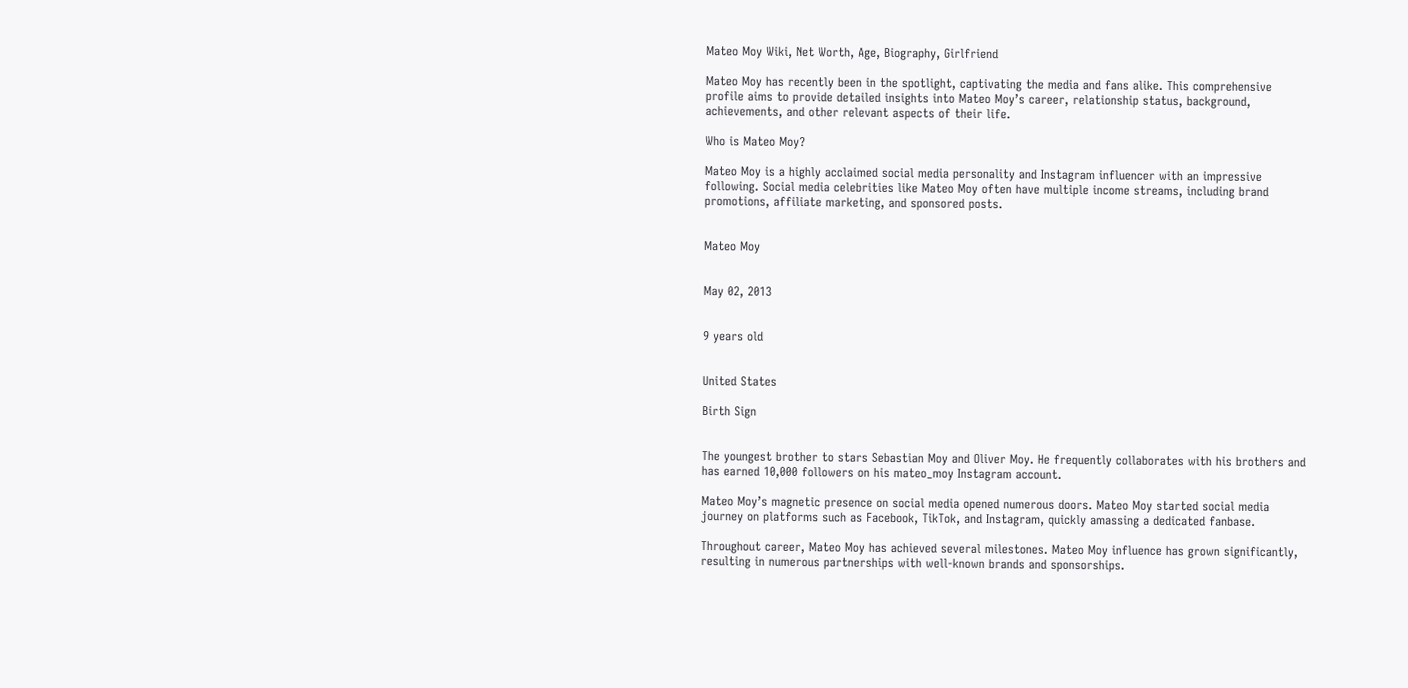Mateo Moy Wiki, Net Worth, Age, Biography, Girlfriend

Mateo Moy has recently been in the spotlight, captivating the media and fans alike. This comprehensive profile aims to provide detailed insights into Mateo Moy’s career, relationship status, background, achievements, and other relevant aspects of their life.

Who is Mateo Moy?

Mateo Moy is a highly acclaimed social media personality and Instagram influencer with an impressive following. Social media celebrities like Mateo Moy often have multiple income streams, including brand promotions, affiliate marketing, and sponsored posts.


Mateo Moy


May 02, 2013


9 years old


United States

Birth Sign


The youngest brother to stars Sebastian Moy and Oliver Moy. He frequently collaborates with his brothers and has earned 10,000 followers on his mateo_moy Instagram account.

Mateo Moy’s magnetic presence on social media opened numerous doors. Mateo Moy started social media journey on platforms such as Facebook, TikTok, and Instagram, quickly amassing a dedicated fanbase.

Throughout career, Mateo Moy has achieved several milestones. Mateo Moy influence has grown significantly, resulting in numerous partnerships with well-known brands and sponsorships.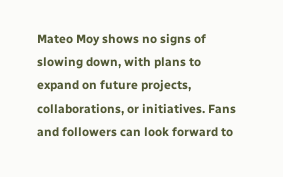Mateo Moy shows no signs of slowing down, with plans to expand on future projects, collaborations, or initiatives. Fans and followers can look forward to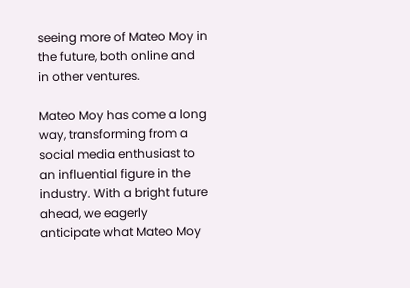seeing more of Mateo Moy in the future, both online and in other ventures.

Mateo Moy has come a long way, transforming from a social media enthusiast to an influential figure in the industry. With a bright future ahead, we eagerly anticipate what Mateo Moy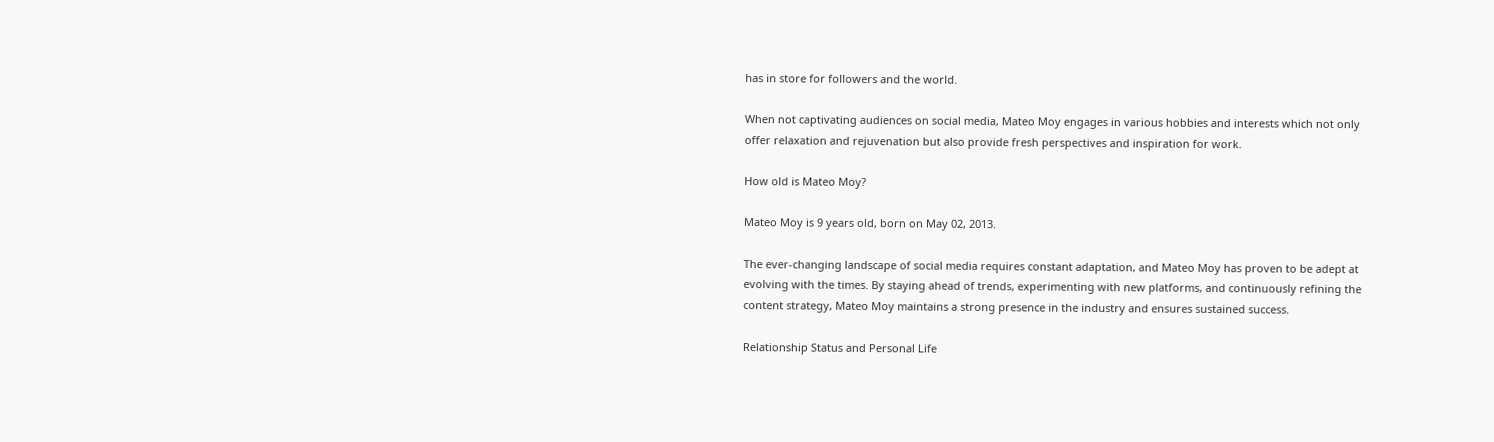has in store for followers and the world.

When not captivating audiences on social media, Mateo Moy engages in various hobbies and interests which not only offer relaxation and rejuvenation but also provide fresh perspectives and inspiration for work.

How old is Mateo Moy?

Mateo Moy is 9 years old, born on May 02, 2013.

The ever-changing landscape of social media requires constant adaptation, and Mateo Moy has proven to be adept at evolving with the times. By staying ahead of trends, experimenting with new platforms, and continuously refining the content strategy, Mateo Moy maintains a strong presence in the industry and ensures sustained success.

Relationship Status and Personal Life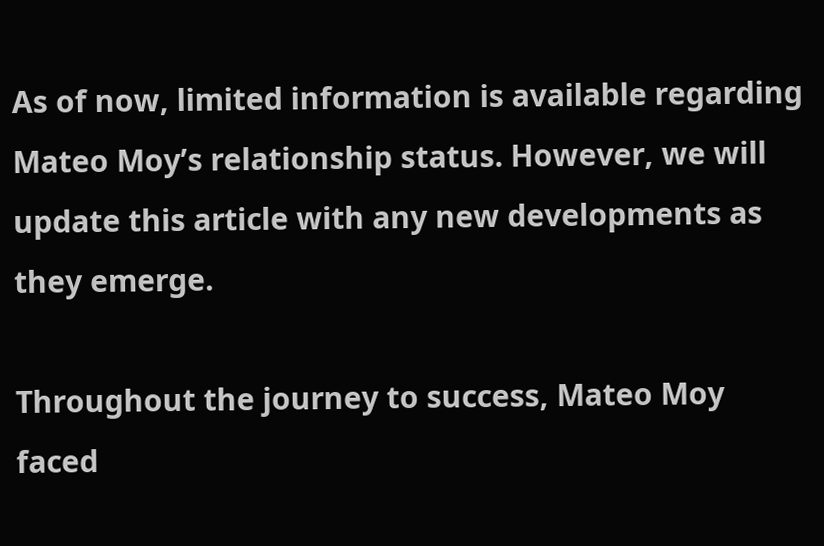As of now, limited information is available regarding Mateo Moy’s relationship status. However, we will update this article with any new developments as they emerge.

Throughout the journey to success, Mateo Moy faced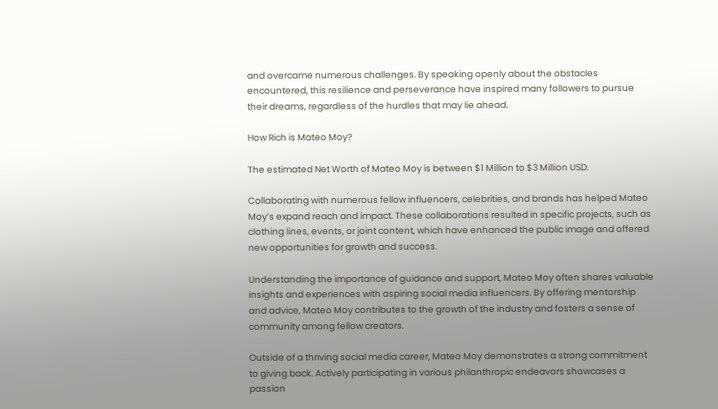and overcame numerous challenges. By speaking openly about the obstacles encountered, this resilience and perseverance have inspired many followers to pursue their dreams, regardless of the hurdles that may lie ahead.

How Rich is Mateo Moy?

The estimated Net Worth of Mateo Moy is between $1 Million to $3 Million USD.

Collaborating with numerous fellow influencers, celebrities, and brands has helped Mateo Moy’s expand reach and impact. These collaborations resulted in specific projects, such as clothing lines, events, or joint content, which have enhanced the public image and offered new opportunities for growth and success.

Understanding the importance of guidance and support, Mateo Moy often shares valuable insights and experiences with aspiring social media influencers. By offering mentorship and advice, Mateo Moy contributes to the growth of the industry and fosters a sense of community among fellow creators.

Outside of a thriving social media career, Mateo Moy demonstrates a strong commitment to giving back. Actively participating in various philanthropic endeavors showcases a passion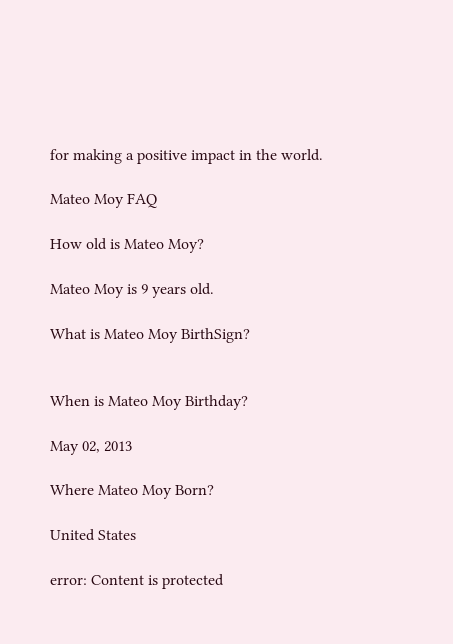for making a positive impact in the world.

Mateo Moy FAQ

How old is Mateo Moy?

Mateo Moy is 9 years old.

What is Mateo Moy BirthSign?


When is Mateo Moy Birthday?

May 02, 2013

Where Mateo Moy Born?

United States

error: Content is protected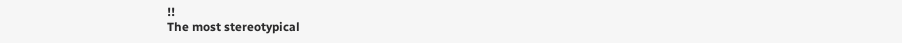!!
The most stereotypical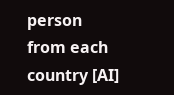person from each country [AI]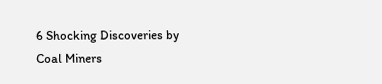6 Shocking Discoveries by Coal Miners